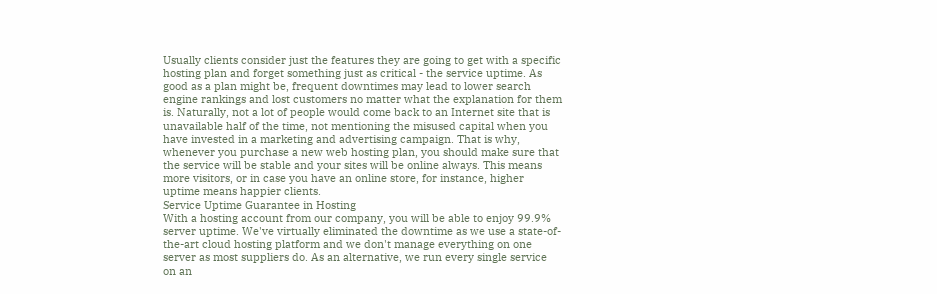Usually clients consider just the features they are going to get with a specific hosting plan and forget something just as critical - the service uptime. As good as a plan might be, frequent downtimes may lead to lower search engine rankings and lost customers no matter what the explanation for them is. Naturally, not a lot of people would come back to an Internet site that is unavailable half of the time, not mentioning the misused capital when you have invested in a marketing and advertising campaign. That is why, whenever you purchase a new web hosting plan, you should make sure that the service will be stable and your sites will be online always. This means more visitors, or in case you have an online store, for instance, higher uptime means happier clients.
Service Uptime Guarantee in Hosting
With a hosting account from our company, you will be able to enjoy 99.9% server uptime. We've virtually eliminated the downtime as we use a state-of-the-art cloud hosting platform and we don't manage everything on one server as most suppliers do. As an alternative, we run every single service on an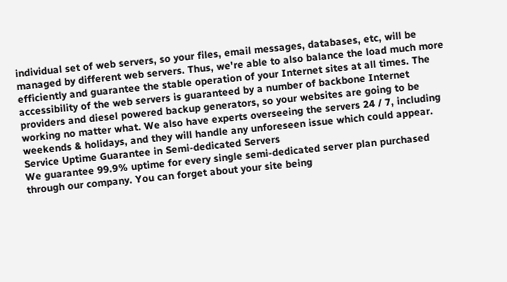individual set of web servers, so your files, email messages, databases, etc, will be managed by different web servers. Thus, we're able to also balance the load much more efficiently and guarantee the stable operation of your Internet sites at all times. The accessibility of the web servers is guaranteed by a number of backbone Internet providers and diesel powered backup generators, so your websites are going to be working no matter what. We also have experts overseeing the servers 24 / 7, including weekends & holidays, and they will handle any unforeseen issue which could appear.
Service Uptime Guarantee in Semi-dedicated Servers
We guarantee 99.9% uptime for every single semi-dedicated server plan purchased through our company. You can forget about your site being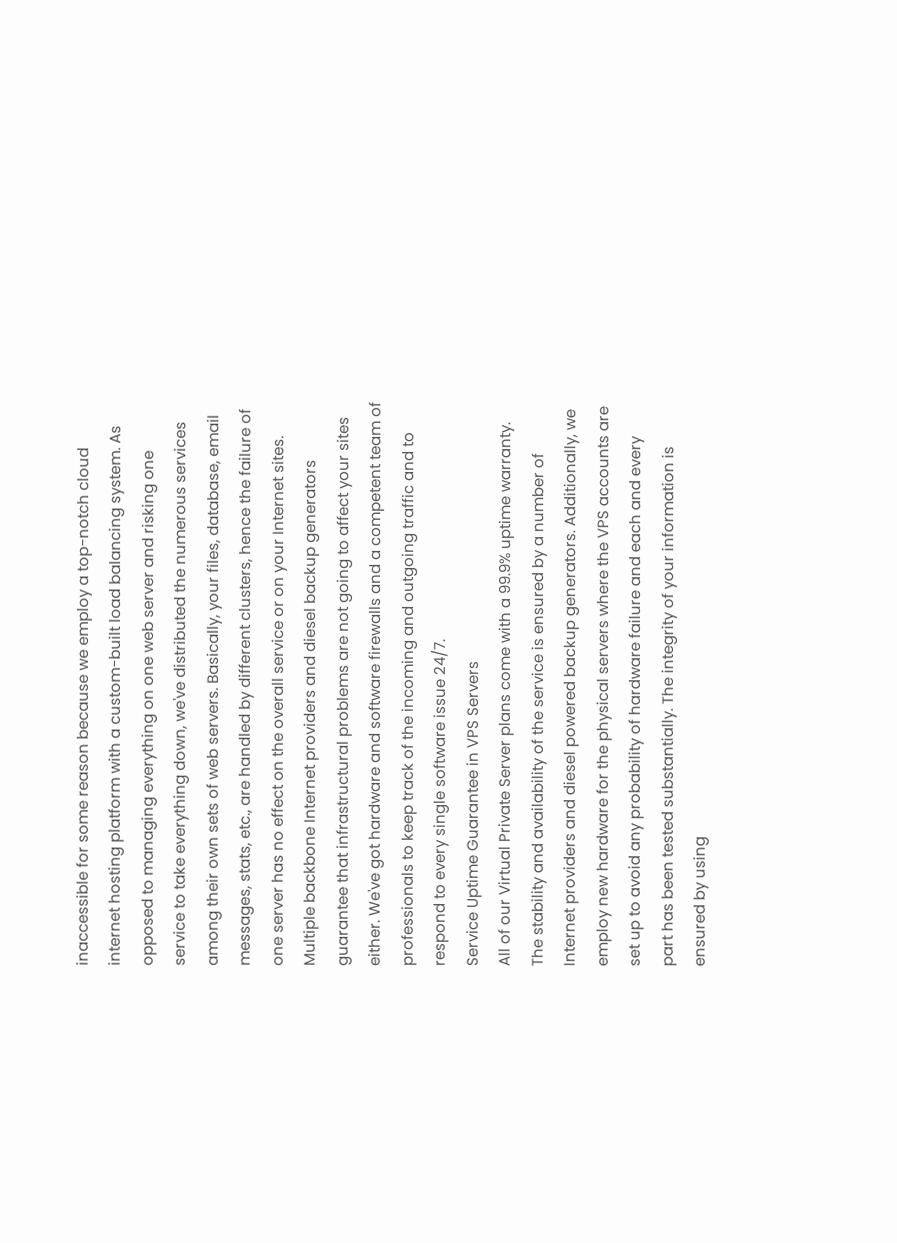inaccessible for some reason because we employ a top-notch cloud internet hosting platform with a custom-built load balancing system. As opposed to managing everything on one web server and risking one service to take everything down, we've distributed the numerous services among their own sets of web servers. Basically, your files, database, email messages, stats, etc., are handled by different clusters, hence the failure of one server has no effect on the overall service or on your Internet sites. Multiple backbone Internet providers and diesel backup generators guarantee that infrastructural problems are not going to affect your sites either. We've got hardware and software firewalls and a competent team of professionals to keep track of the incoming and outgoing traffic and to respond to every single software issue 24/7.
Service Uptime Guarantee in VPS Servers
All of our Virtual Private Server plans come with a 99.9% uptime warranty. The stability and availability of the service is ensured by a number of Internet providers and diesel powered backup generators. Additionally, we employ new hardware for the physical servers where the VPS accounts are set up to avoid any probability of hardware failure and each and every part has been tested substantially. The integrity of your information is ensured by using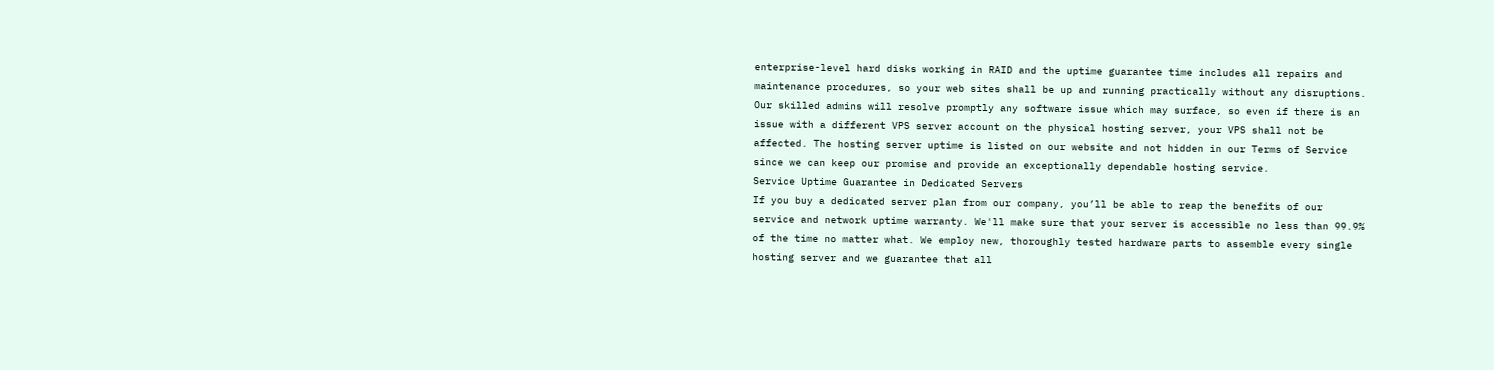enterprise-level hard disks working in RAID and the uptime guarantee time includes all repairs and maintenance procedures, so your web sites shall be up and running practically without any disruptions. Our skilled admins will resolve promptly any software issue which may surface, so even if there is an issue with a different VPS server account on the physical hosting server, your VPS shall not be affected. The hosting server uptime is listed on our website and not hidden in our Terms of Service since we can keep our promise and provide an exceptionally dependable hosting service.
Service Uptime Guarantee in Dedicated Servers
If you buy a dedicated server plan from our company, you’ll be able to reap the benefits of our service and network uptime warranty. We'll make sure that your server is accessible no less than 99.9% of the time no matter what. We employ new, thoroughly tested hardware parts to assemble every single hosting server and we guarantee that all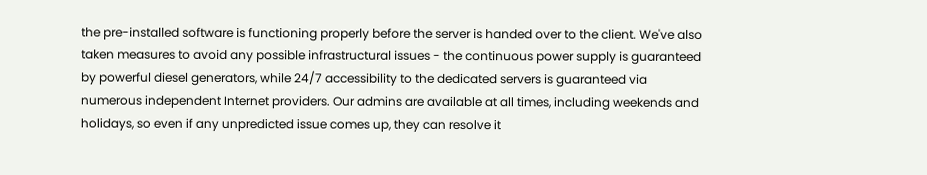the pre-installed software is functioning properly before the server is handed over to the client. We've also taken measures to avoid any possible infrastructural issues - the continuous power supply is guaranteed by powerful diesel generators, while 24/7 accessibility to the dedicated servers is guaranteed via numerous independent Internet providers. Our admins are available at all times, including weekends and holidays, so even if any unpredicted issue comes up, they can resolve it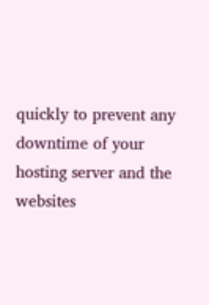quickly to prevent any downtime of your hosting server and the websites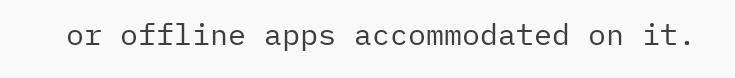or offline apps accommodated on it.